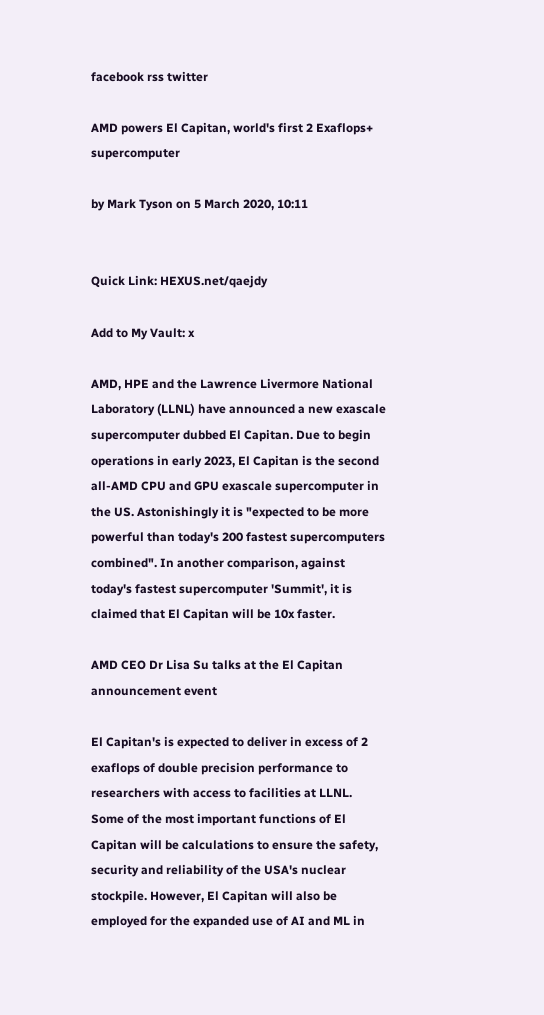facebook rss twitter

AMD powers El Capitan, world's first 2 Exaflops+ supercomputer

by Mark Tyson on 5 March 2020, 10:11


Quick Link: HEXUS.net/qaejdy

Add to My Vault: x

AMD, HPE and the Lawrence Livermore National Laboratory (LLNL) have announced a new exascale supercomputer dubbed El Capitan. Due to begin operations in early 2023, El Capitan is the second all-AMD CPU and GPU exascale supercomputer in the US. Astonishingly it is "expected to be more powerful than today's 200 fastest supercomputers combined". In another comparison, against today's fastest supercomputer 'Summit', it is claimed that El Capitan will be 10x faster.

AMD CEO Dr Lisa Su talks at the El Capitan announcement event

El Capitan's is expected to deliver in excess of 2 exaflops of double precision performance to researchers with access to facilities at LLNL. Some of the most important functions of El Capitan will be calculations to ensure the safety, security and reliability of the USA's nuclear stockpile. However, El Capitan will also be employed for the expanded use of AI and ML in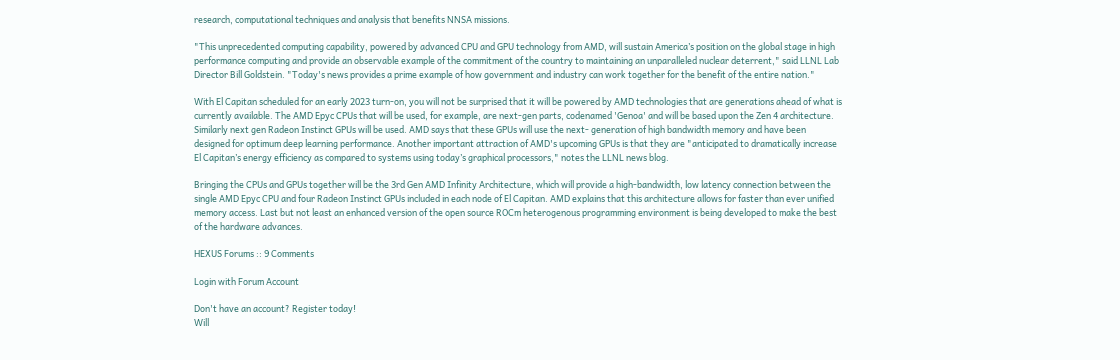research, computational techniques and analysis that benefits NNSA missions.

"This unprecedented computing capability, powered by advanced CPU and GPU technology from AMD, will sustain America’s position on the global stage in high performance computing and provide an observable example of the commitment of the country to maintaining an unparalleled nuclear deterrent," said LLNL Lab Director Bill Goldstein. "Today's news provides a prime example of how government and industry can work together for the benefit of the entire nation."

With El Capitan scheduled for an early 2023 turn-on, you will not be surprised that it will be powered by AMD technologies that are generations ahead of what is currently available. The AMD Epyc CPUs that will be used, for example, are next-gen parts, codenamed 'Genoa' and will be based upon the Zen 4 architecture. Similarly next gen Radeon Instinct GPUs will be used. AMD says that these GPUs will use the next- generation of high bandwidth memory and have been designed for optimum deep learning performance. Another important attraction of AMD's upcoming GPUs is that they are "anticipated to dramatically increase El Capitan’s energy efficiency as compared to systems using today’s graphical processors," notes the LLNL news blog.

Bringing the CPUs and GPUs together will be the 3rd Gen AMD Infinity Architecture, which will provide a high-bandwidth, low latency connection between the single AMD Epyc CPU and four Radeon Instinct GPUs included in each node of El Capitan. AMD explains that this architecture allows for faster than ever unified memory access. Last but not least an enhanced version of the open source ROCm heterogenous programming environment is being developed to make the best of the hardware advances.

HEXUS Forums :: 9 Comments

Login with Forum Account

Don't have an account? Register today!
Will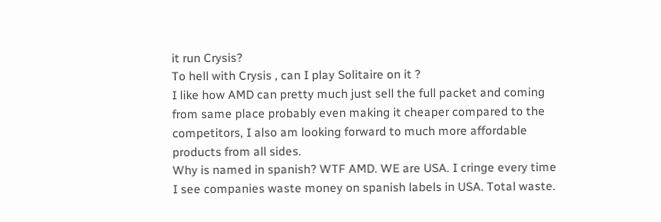it run Crysis?
To hell with Crysis , can I play Solitaire on it ?
I like how AMD can pretty much just sell the full packet and coming from same place probably even making it cheaper compared to the competitors, I also am looking forward to much more affordable products from all sides.
Why is named in spanish? WTF AMD. WE are USA. I cringe every time I see companies waste money on spanish labels in USA. Total waste.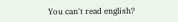You can't read english?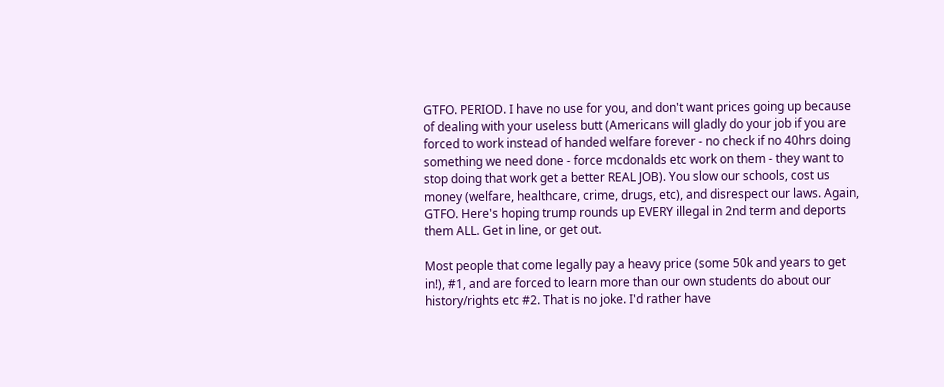GTFO. PERIOD. I have no use for you, and don't want prices going up because of dealing with your useless butt (Americans will gladly do your job if you are forced to work instead of handed welfare forever - no check if no 40hrs doing something we need done - force mcdonalds etc work on them - they want to stop doing that work get a better REAL JOB). You slow our schools, cost us money (welfare, healthcare, crime, drugs, etc), and disrespect our laws. Again, GTFO. Here's hoping trump rounds up EVERY illegal in 2nd term and deports them ALL. Get in line, or get out.

Most people that come legally pay a heavy price (some 50k and years to get in!), #1, and are forced to learn more than our own students do about our history/rights etc #2. That is no joke. I'd rather have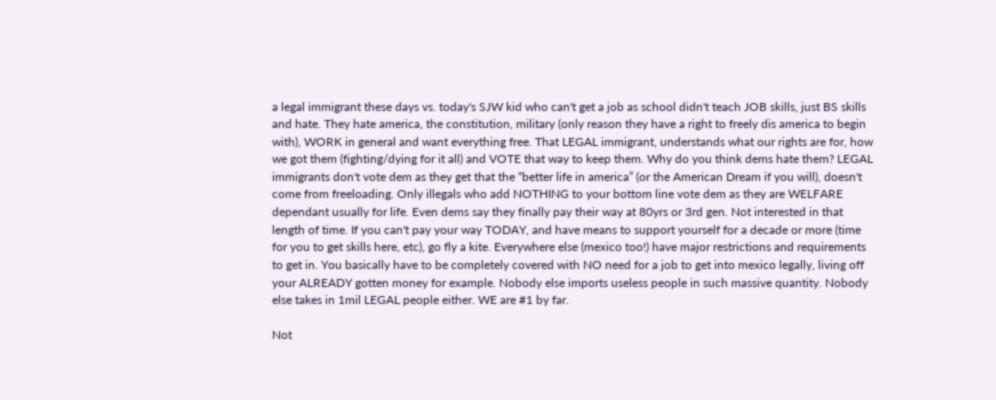a legal immigrant these days vs. today's SJW kid who can't get a job as school didn't teach JOB skills, just BS skills and hate. They hate america, the constitution, military (only reason they have a right to freely dis america to begin with), WORK in general and want everything free. That LEGAL immigrant, understands what our rights are for, how we got them (fighting/dying for it all) and VOTE that way to keep them. Why do you think dems hate them? LEGAL immigrants don't vote dem as they get that the “better life in america” (or the American Dream if you will), doesn't come from freeloading. Only illegals who add NOTHING to your bottom line vote dem as they are WELFARE dependant usually for life. Even dems say they finally pay their way at 80yrs or 3rd gen. Not interested in that length of time. If you can't pay your way TODAY, and have means to support yourself for a decade or more (time for you to get skills here, etc), go fly a kite. Everywhere else (mexico too!) have major restrictions and requirements to get in. You basically have to be completely covered with NO need for a job to get into mexico legally, living off your ALREADY gotten money for example. Nobody else imports useless people in such massive quantity. Nobody else takes in 1mil LEGAL people either. WE are #1 by far.

Not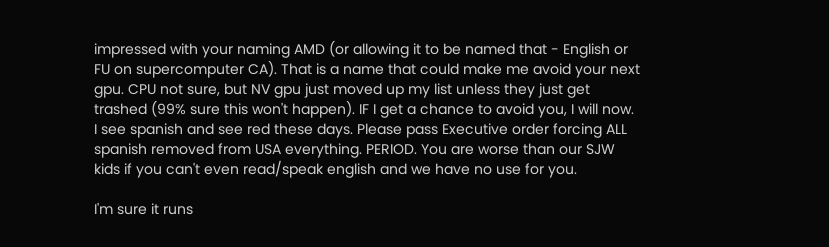impressed with your naming AMD (or allowing it to be named that - English or FU on supercomputer CA). That is a name that could make me avoid your next gpu. CPU not sure, but NV gpu just moved up my list unless they just get trashed (99% sure this won't happen). IF I get a chance to avoid you, I will now. I see spanish and see red these days. Please pass Executive order forcing ALL spanish removed from USA everything. PERIOD. You are worse than our SJW kids if you can't even read/speak english and we have no use for you.

I'm sure it runs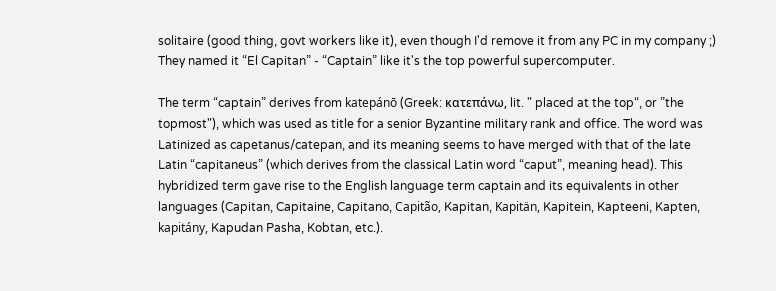solitaire (good thing, govt workers like it), even though I'd remove it from any PC in my company ;)
They named it “El Capitan” - “Captain” like it's the top powerful supercomputer.

The term “captain” derives from katepánō (Greek: κατεπάνω, lit. " placed at the top“, or ”the topmost"), which was used as title for a senior Byzantine military rank and office. The word was Latinized as capetanus/catepan, and its meaning seems to have merged with that of the late Latin “capitaneus” (which derives from the classical Latin word “caput”, meaning head). This hybridized term gave rise to the English language term captain and its equivalents in other languages (Capitan, Capitaine, Capitano, Capitão, Kapitan, Kapitän, Kapitein, Kapteeni, Kapten, kapitány, Kapudan Pasha, Kobtan, etc.).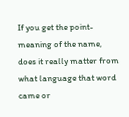If you get the point-meaning of the name, does it really matter from what language that word came or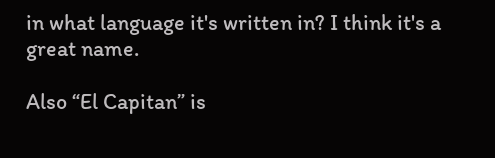in what language it's written in? I think it's a great name.

Also “El Capitan” is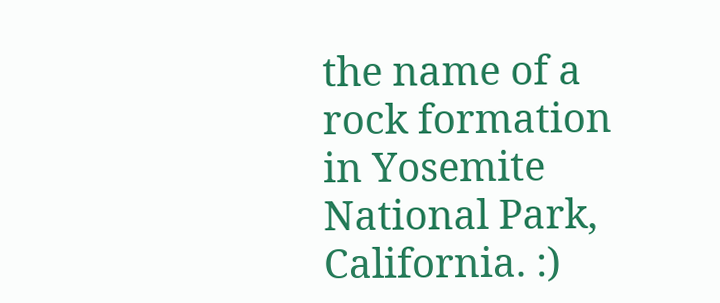the name of a rock formation in Yosemite National Park, California. :)